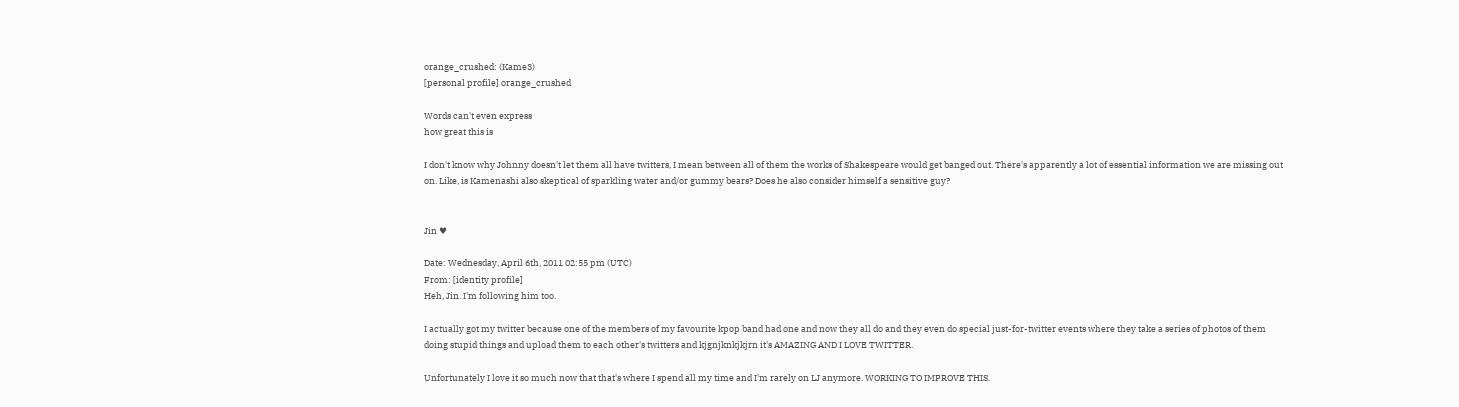orange_crushed: (Kame3)
[personal profile] orange_crushed

Words can't even express
how great this is

I don't know why Johnny doesn't let them all have twitters, I mean between all of them the works of Shakespeare would get banged out. There's apparently a lot of essential information we are missing out on. Like, is Kamenashi also skeptical of sparkling water and/or gummy bears? Does he also consider himself a sensitive guy?


Jin ♥

Date: Wednesday, April 6th, 2011 02:55 pm (UTC)
From: [identity profile]
Heh, Jin. I'm following him too.

I actually got my twitter because one of the members of my favourite kpop band had one and now they all do and they even do special just-for-twitter events where they take a series of photos of them doing stupid things and upload them to each other's twitters and kjgnjknkjkjrn it's AMAZING AND I LOVE TWITTER.

Unfortunately I love it so much now that that's where I spend all my time and I'm rarely on LJ anymore. WORKING TO IMPROVE THIS.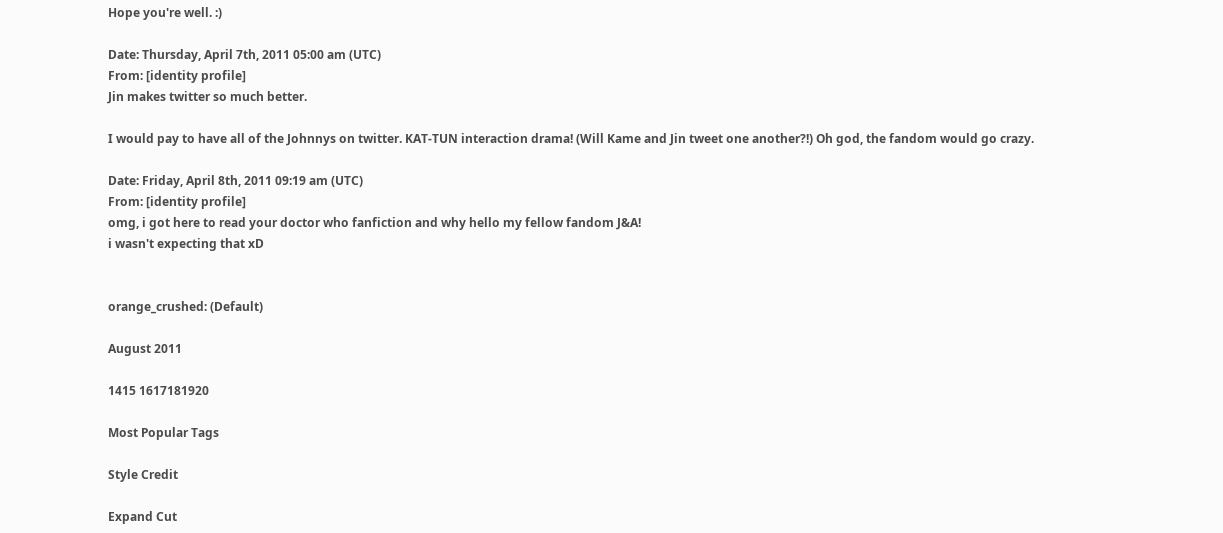Hope you're well. :)

Date: Thursday, April 7th, 2011 05:00 am (UTC)
From: [identity profile]
Jin makes twitter so much better.

I would pay to have all of the Johnnys on twitter. KAT-TUN interaction drama! (Will Kame and Jin tweet one another?!) Oh god, the fandom would go crazy.

Date: Friday, April 8th, 2011 09:19 am (UTC)
From: [identity profile]
omg, i got here to read your doctor who fanfiction and why hello my fellow fandom J&A!
i wasn't expecting that xD


orange_crushed: (Default)

August 2011

1415 1617181920

Most Popular Tags

Style Credit

Expand Cut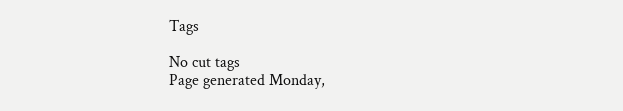Tags

No cut tags
Page generated Monday,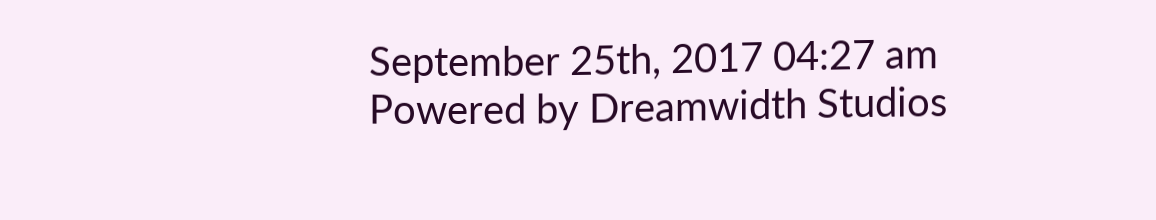September 25th, 2017 04:27 am
Powered by Dreamwidth Studios